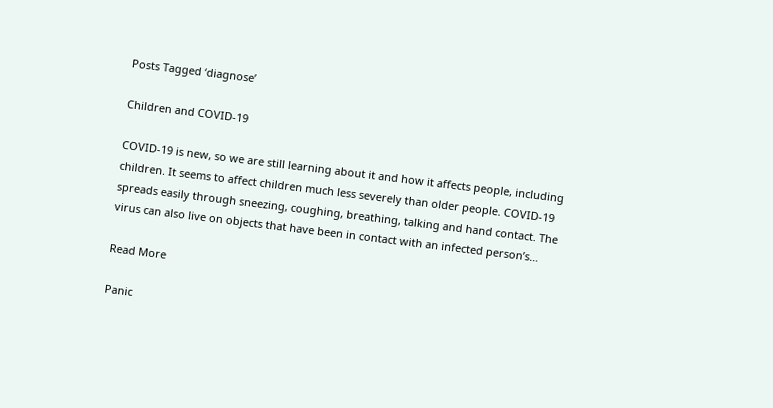Posts Tagged ‘diagnose’

Children and COVID-19

COVID-19 is new, so we are still learning about it and how it affects people, including children. It seems to affect children much less severely than older people. COVID-19 spreads easily through sneezing, coughing, breathing, talking and hand contact. The virus can also live on objects that have been in contact with an infected person’s…

Read More

Panic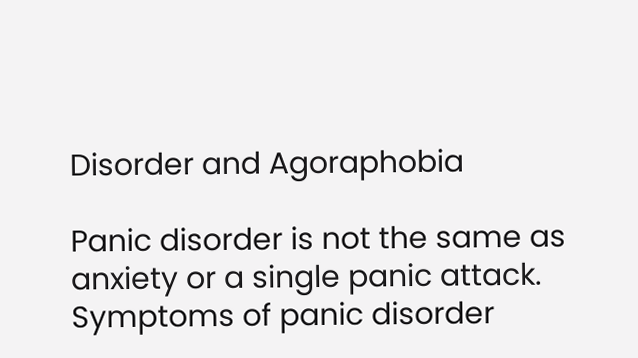Disorder and Agoraphobia

Panic disorder is not the same as anxiety or a single panic attack. Symptoms of panic disorder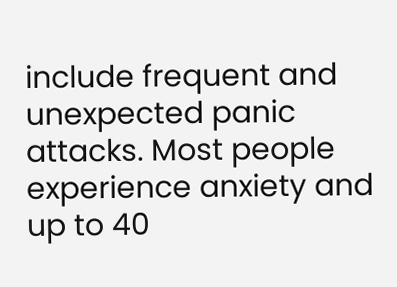include frequent and unexpected panic attacks. Most people experience anxiety and up to 40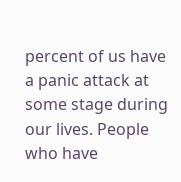percent of us have a panic attack at some stage during our lives. People who have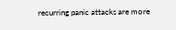recurring panic attacks are more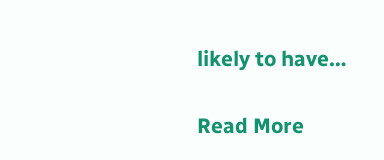likely to have…

Read More